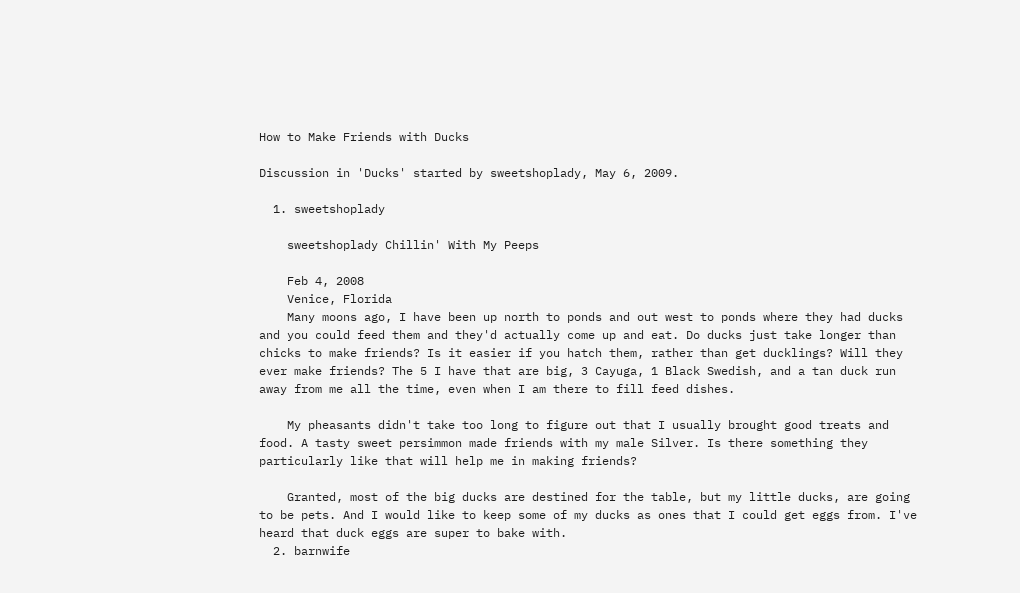How to Make Friends with Ducks

Discussion in 'Ducks' started by sweetshoplady, May 6, 2009.

  1. sweetshoplady

    sweetshoplady Chillin' With My Peeps

    Feb 4, 2008
    Venice, Florida
    Many moons ago, I have been up north to ponds and out west to ponds where they had ducks and you could feed them and they'd actually come up and eat. Do ducks just take longer than chicks to make friends? Is it easier if you hatch them, rather than get ducklings? Will they ever make friends? The 5 I have that are big, 3 Cayuga, 1 Black Swedish, and a tan duck run away from me all the time, even when I am there to fill feed dishes.

    My pheasants didn't take too long to figure out that I usually brought good treats and food. A tasty sweet persimmon made friends with my male Silver. Is there something they particularly like that will help me in making friends?

    Granted, most of the big ducks are destined for the table, but my little ducks, are going to be pets. And I would like to keep some of my ducks as ones that I could get eggs from. I've heard that duck eggs are super to bake with.
  2. barnwife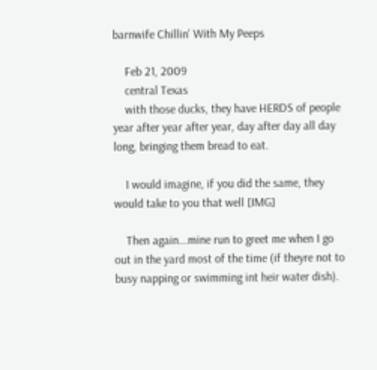barnwife Chillin' With My Peeps

    Feb 21, 2009
    central Texas
    with those ducks, they have HERDS of people year after year after year, day after day all day long, bringing them bread to eat.

    I would imagine, if you did the same, they would take to you that well [IMG]

    Then again...mine run to greet me when I go out in the yard most of the time (if theyre not to busy napping or swimming int heir water dish).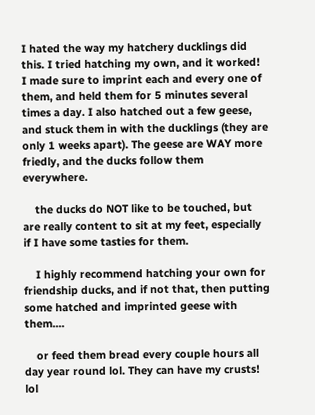I hated the way my hatchery ducklings did this. I tried hatching my own, and it worked! I made sure to imprint each and every one of them, and held them for 5 minutes several times a day. I also hatched out a few geese, and stuck them in with the ducklings (they are only 1 weeks apart). The geese are WAY more friedly, and the ducks follow them everywhere.

    the ducks do NOT like to be touched, but are really content to sit at my feet, especially if I have some tasties for them.

    I highly recommend hatching your own for friendship ducks, and if not that, then putting some hatched and imprinted geese with them....

    or feed them bread every couple hours all day year round lol. They can have my crusts! lol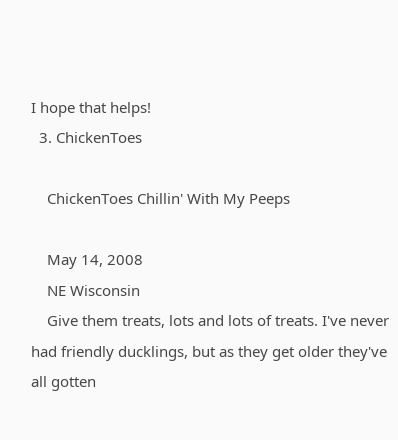I hope that helps!
  3. ChickenToes

    ChickenToes Chillin' With My Peeps

    May 14, 2008
    NE Wisconsin
    Give them treats, lots and lots of treats. I've never had friendly ducklings, but as they get older they've all gotten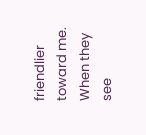friendlier toward me. When they see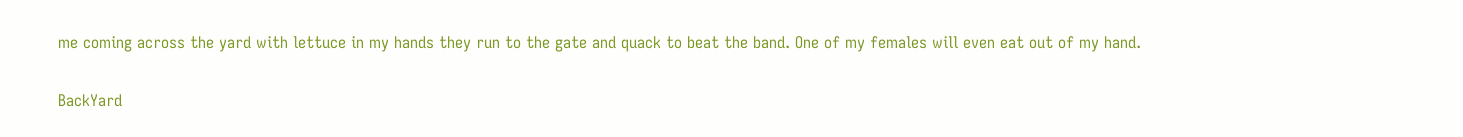me coming across the yard with lettuce in my hands they run to the gate and quack to beat the band. One of my females will even eat out of my hand.

BackYard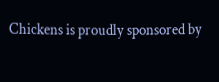Chickens is proudly sponsored by